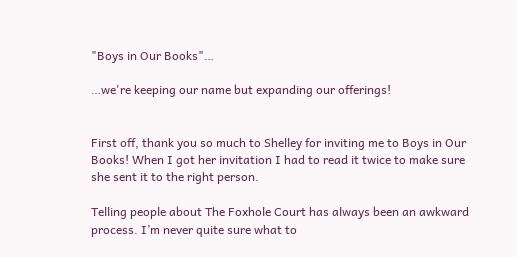"Boys in Our Books"…

…we're keeping our name but expanding our offerings!


First off, thank you so much to Shelley for inviting me to Boys in Our Books! When I got her invitation I had to read it twice to make sure she sent it to the right person.

Telling people about The Foxhole Court has always been an awkward process. I’m never quite sure what to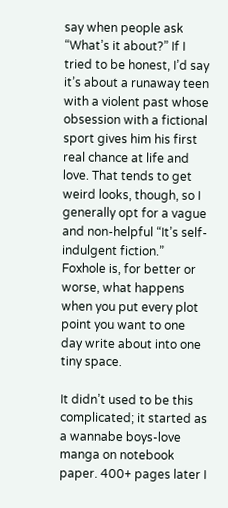say when people ask “What’s it about?” If I tried to be honest, I’d say it’s about a runaway teen with a violent past whose obsession with a fictional sport gives him his first real chance at life and love. That tends to get weird looks, though, so I generally opt for a vague and non-helpful “It’s self-indulgent fiction.” Foxhole is, for better or worse, what happens when you put every plot point you want to one day write about into one tiny space.

It didn’t used to be this complicated; it started as a wannabe boys-love manga on notebook paper. 400+ pages later I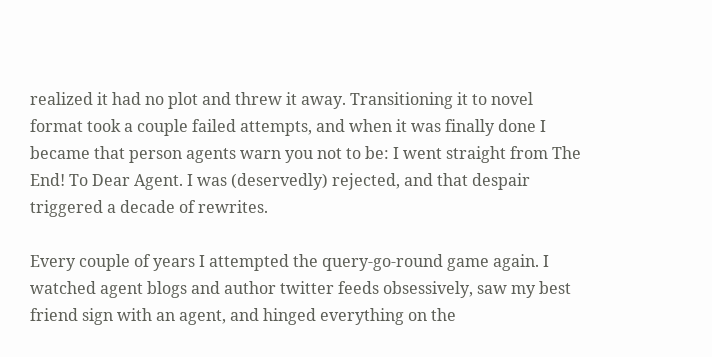realized it had no plot and threw it away. Transitioning it to novel format took a couple failed attempts, and when it was finally done I became that person agents warn you not to be: I went straight from The End! To Dear Agent. I was (deservedly) rejected, and that despair triggered a decade of rewrites.

Every couple of years I attempted the query-go-round game again. I watched agent blogs and author twitter feeds obsessively, saw my best friend sign with an agent, and hinged everything on the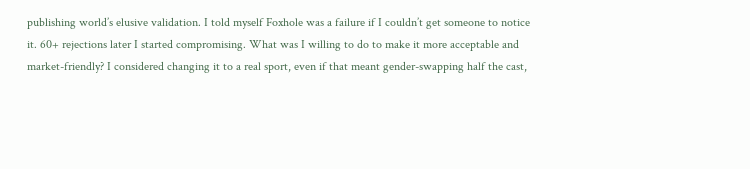publishing world’s elusive validation. I told myself Foxhole was a failure if I couldn’t get someone to notice it. 60+ rejections later I started compromising. What was I willing to do to make it more acceptable and market-friendly? I considered changing it to a real sport, even if that meant gender-swapping half the cast,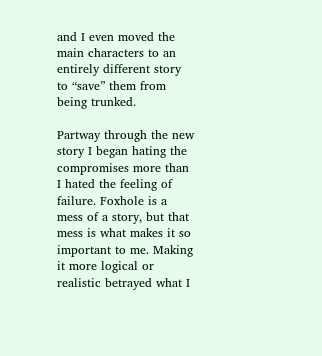and I even moved the main characters to an entirely different story to “save” them from being trunked.

Partway through the new story I began hating the compromises more than I hated the feeling of failure. Foxhole is a mess of a story, but that mess is what makes it so important to me. Making it more logical or realistic betrayed what I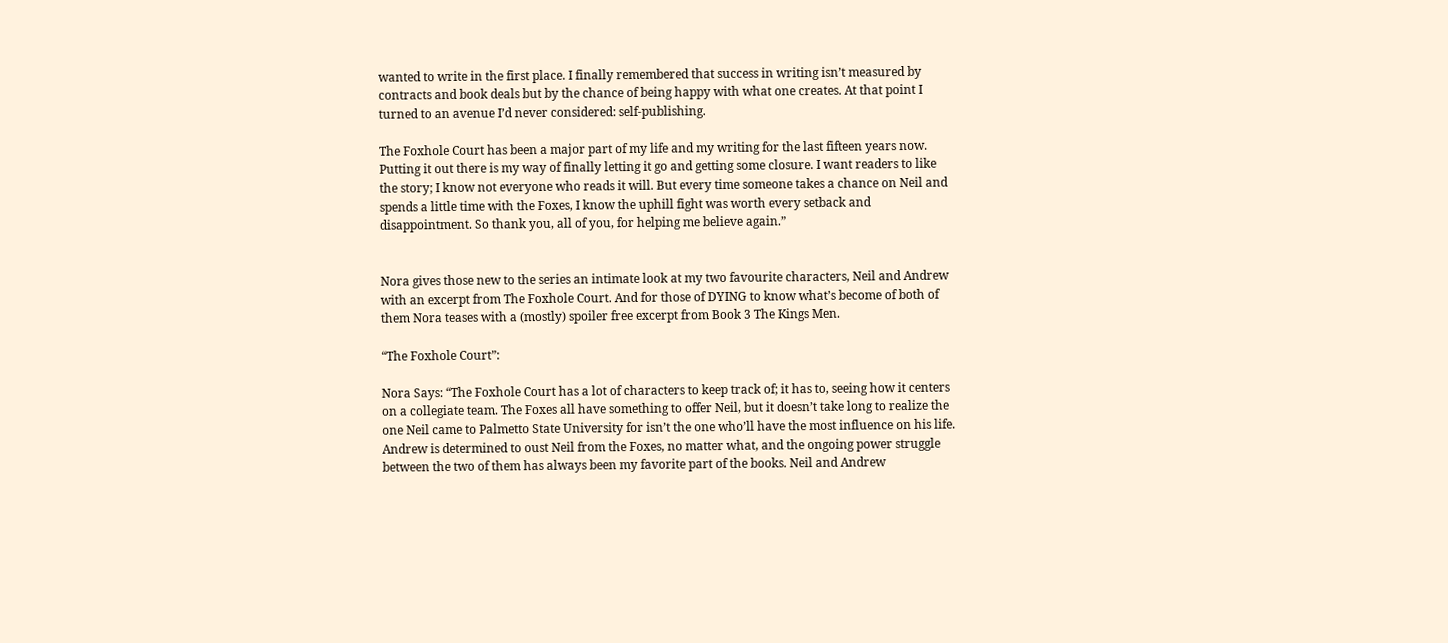wanted to write in the first place. I finally remembered that success in writing isn’t measured by contracts and book deals but by the chance of being happy with what one creates. At that point I turned to an avenue I’d never considered: self-publishing.

The Foxhole Court has been a major part of my life and my writing for the last fifteen years now. Putting it out there is my way of finally letting it go and getting some closure. I want readers to like the story; I know not everyone who reads it will. But every time someone takes a chance on Neil and spends a little time with the Foxes, I know the uphill fight was worth every setback and disappointment. So thank you, all of you, for helping me believe again.”


Nora gives those new to the series an intimate look at my two favourite characters, Neil and Andrew with an excerpt from The Foxhole Court. And for those of DYING to know what’s become of both of them Nora teases with a (mostly) spoiler free excerpt from Book 3 The Kings Men.

“The Foxhole Court”:

Nora Says: “The Foxhole Court has a lot of characters to keep track of; it has to, seeing how it centers on a collegiate team. The Foxes all have something to offer Neil, but it doesn’t take long to realize the one Neil came to Palmetto State University for isn’t the one who’ll have the most influence on his life. Andrew is determined to oust Neil from the Foxes, no matter what, and the ongoing power struggle between the two of them has always been my favorite part of the books. Neil and Andrew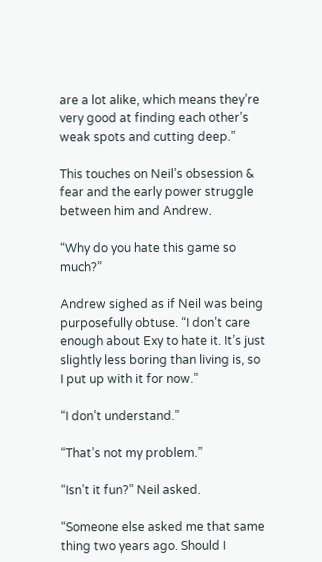are a lot alike, which means they’re very good at finding each other’s weak spots and cutting deep.”

This touches on Neil’s obsession & fear and the early power struggle between him and Andrew.

“Why do you hate this game so much?”

Andrew sighed as if Neil was being purposefully obtuse. “I don’t care enough about Exy to hate it. It’s just slightly less boring than living is, so I put up with it for now.”

“I don’t understand.”

“That’s not my problem.”

“Isn’t it fun?” Neil asked.

“Someone else asked me that same thing two years ago. Should I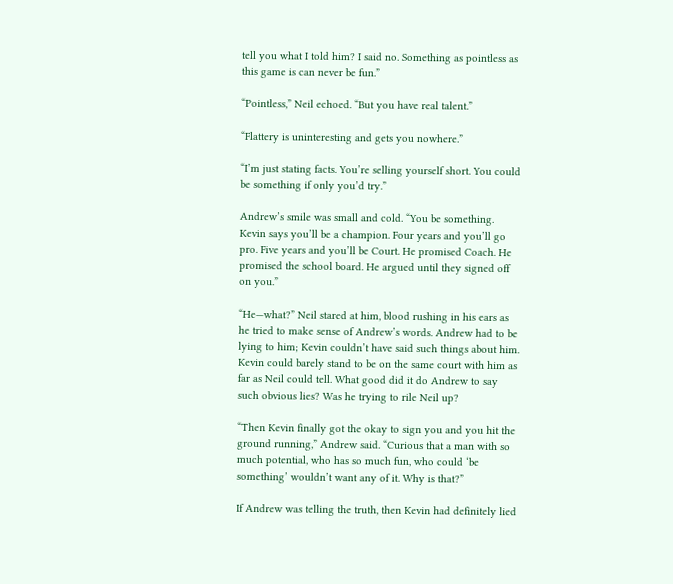tell you what I told him? I said no. Something as pointless as this game is can never be fun.”

“Pointless,” Neil echoed. “But you have real talent.”

“Flattery is uninteresting and gets you nowhere.”

“I’m just stating facts. You’re selling yourself short. You could be something if only you’d try.”

Andrew’s smile was small and cold. “You be something. Kevin says you’ll be a champion. Four years and you’ll go pro. Five years and you’ll be Court. He promised Coach. He promised the school board. He argued until they signed off on you.”

“He—what?” Neil stared at him, blood rushing in his ears as he tried to make sense of Andrew’s words. Andrew had to be lying to him; Kevin couldn’t have said such things about him. Kevin could barely stand to be on the same court with him as far as Neil could tell. What good did it do Andrew to say such obvious lies? Was he trying to rile Neil up?

“Then Kevin finally got the okay to sign you and you hit the ground running,” Andrew said. “Curious that a man with so much potential, who has so much fun, who could ‘be something’ wouldn’t want any of it. Why is that?”

If Andrew was telling the truth, then Kevin had definitely lied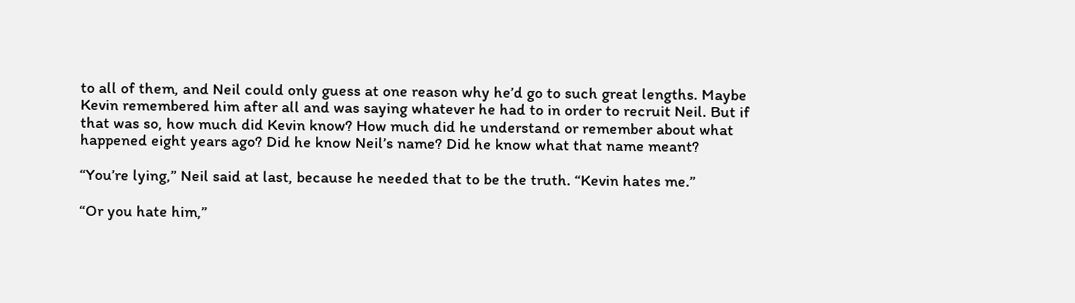to all of them, and Neil could only guess at one reason why he’d go to such great lengths. Maybe Kevin remembered him after all and was saying whatever he had to in order to recruit Neil. But if that was so, how much did Kevin know? How much did he understand or remember about what happened eight years ago? Did he know Neil’s name? Did he know what that name meant?

“You’re lying,” Neil said at last, because he needed that to be the truth. “Kevin hates me.”

“Or you hate him,”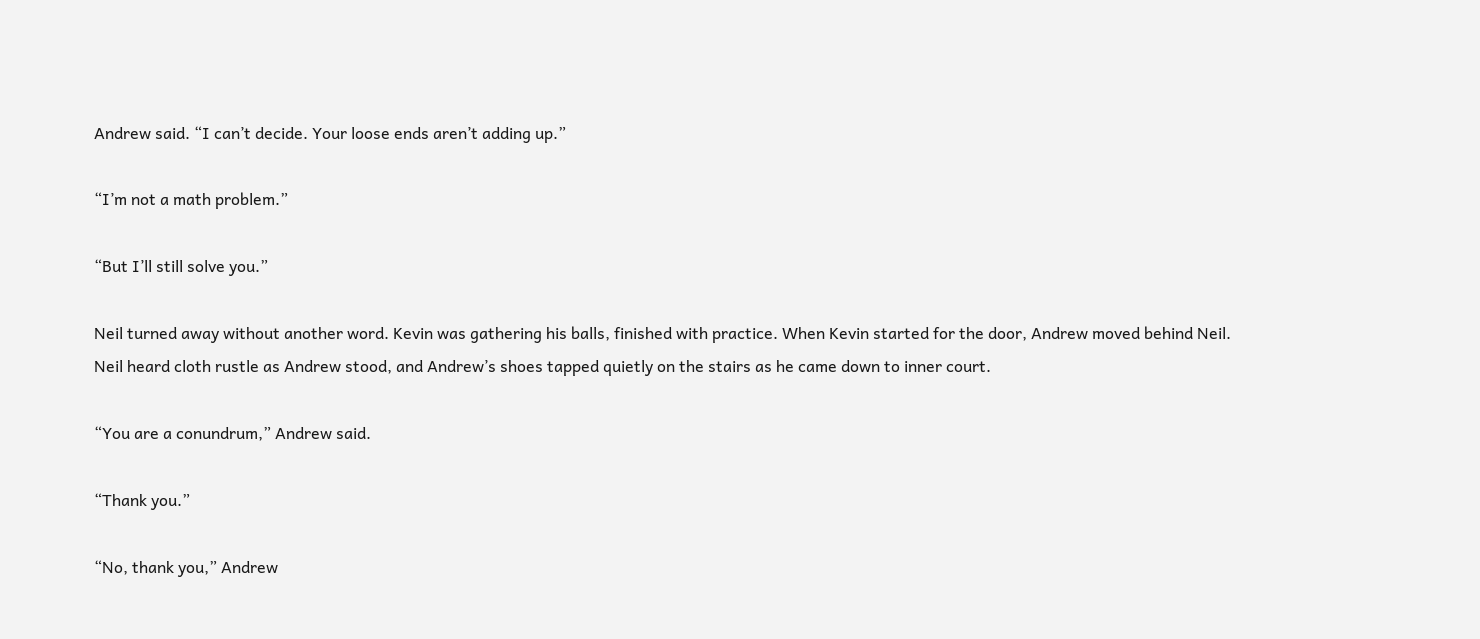Andrew said. “I can’t decide. Your loose ends aren’t adding up.”

“I’m not a math problem.”

“But I’ll still solve you.”

Neil turned away without another word. Kevin was gathering his balls, finished with practice. When Kevin started for the door, Andrew moved behind Neil. Neil heard cloth rustle as Andrew stood, and Andrew’s shoes tapped quietly on the stairs as he came down to inner court.

“You are a conundrum,” Andrew said.

“Thank you.”

“No, thank you,” Andrew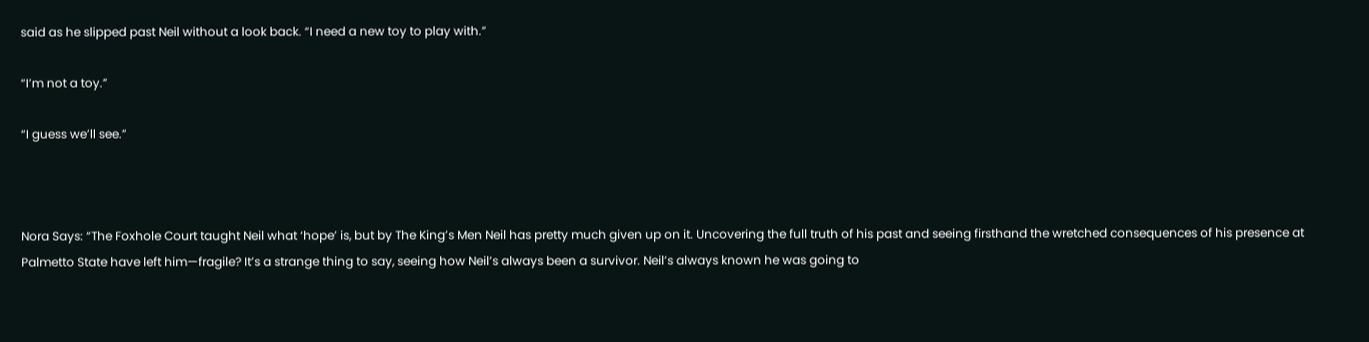said as he slipped past Neil without a look back. “I need a new toy to play with.”

“I’m not a toy.”

“I guess we’ll see.”



Nora Says: “The Foxhole Court taught Neil what ‘hope’ is, but by The King’s Men Neil has pretty much given up on it. Uncovering the full truth of his past and seeing firsthand the wretched consequences of his presence at Palmetto State have left him—fragile? It’s a strange thing to say, seeing how Neil’s always been a survivor. Neil’s always known he was going to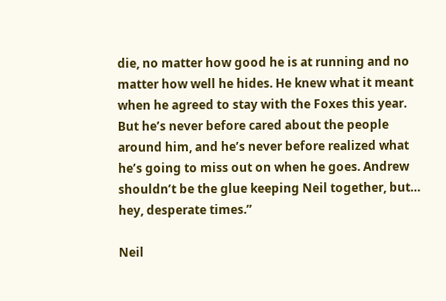die, no matter how good he is at running and no matter how well he hides. He knew what it meant when he agreed to stay with the Foxes this year. But he’s never before cared about the people around him, and he’s never before realized what he’s going to miss out on when he goes. Andrew shouldn’t be the glue keeping Neil together, but… hey, desperate times.”

Neil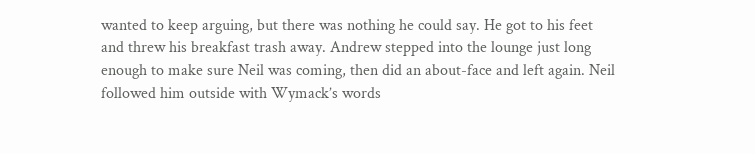wanted to keep arguing, but there was nothing he could say. He got to his feet and threw his breakfast trash away. Andrew stepped into the lounge just long enough to make sure Neil was coming, then did an about-face and left again. Neil followed him outside with Wymack’s words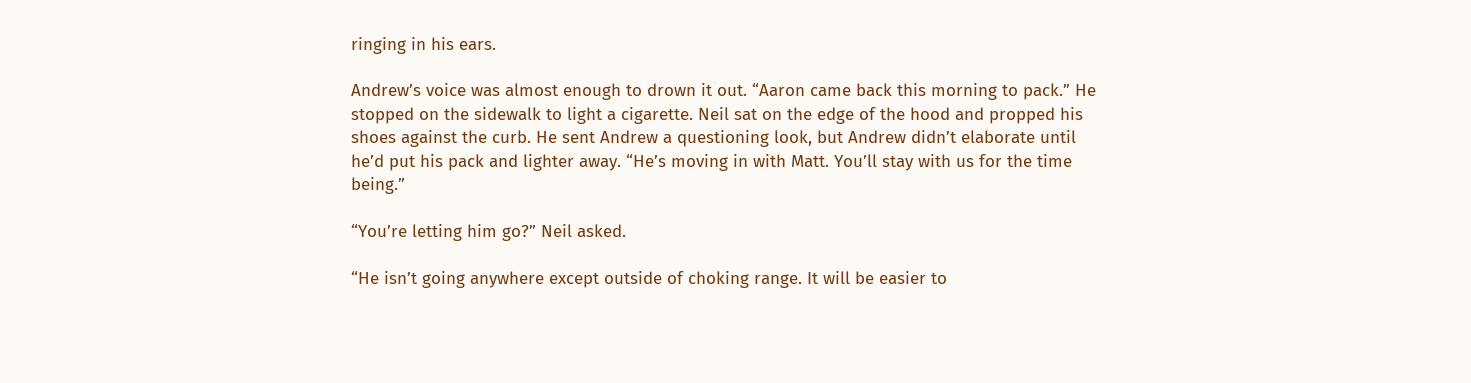ringing in his ears.

Andrew’s voice was almost enough to drown it out. “Aaron came back this morning to pack.” He stopped on the sidewalk to light a cigarette. Neil sat on the edge of the hood and propped his shoes against the curb. He sent Andrew a questioning look, but Andrew didn’t elaborate until he’d put his pack and lighter away. “He’s moving in with Matt. You’ll stay with us for the time being.”

“You’re letting him go?” Neil asked.

“He isn’t going anywhere except outside of choking range. It will be easier to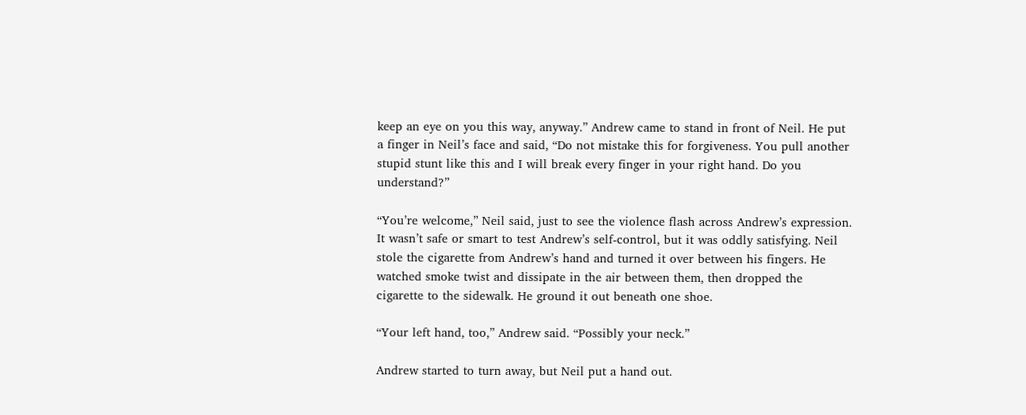keep an eye on you this way, anyway.” Andrew came to stand in front of Neil. He put a finger in Neil’s face and said, “Do not mistake this for forgiveness. You pull another stupid stunt like this and I will break every finger in your right hand. Do you understand?”

“You’re welcome,” Neil said, just to see the violence flash across Andrew’s expression. It wasn’t safe or smart to test Andrew’s self-control, but it was oddly satisfying. Neil stole the cigarette from Andrew’s hand and turned it over between his fingers. He watched smoke twist and dissipate in the air between them, then dropped the cigarette to the sidewalk. He ground it out beneath one shoe.

“Your left hand, too,” Andrew said. “Possibly your neck.”

Andrew started to turn away, but Neil put a hand out.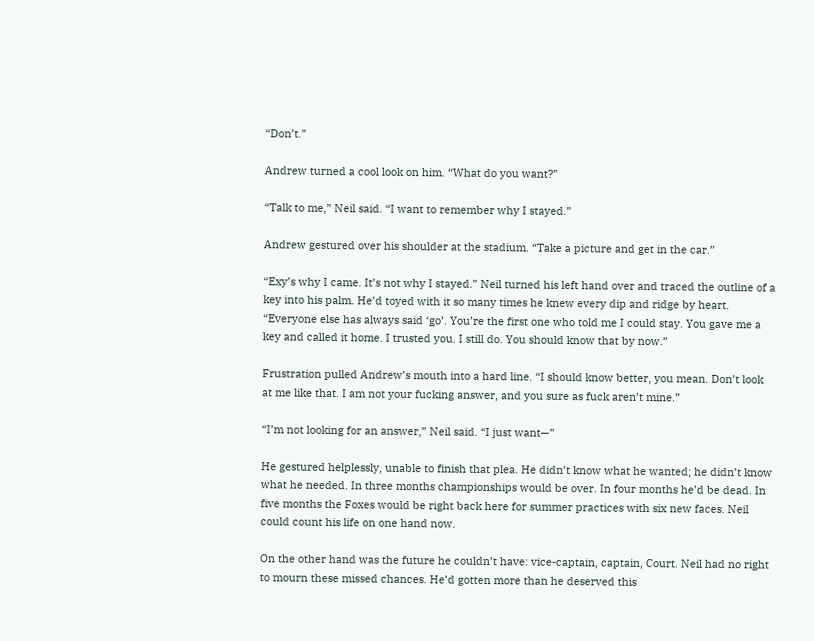“Don’t.”

Andrew turned a cool look on him. “What do you want?”

“Talk to me,” Neil said. “I want to remember why I stayed.”

Andrew gestured over his shoulder at the stadium. “Take a picture and get in the car.”

“Exy’s why I came. It’s not why I stayed.” Neil turned his left hand over and traced the outline of a key into his palm. He’d toyed with it so many times he knew every dip and ridge by heart. “Everyone else has always said ‘go’. You’re the first one who told me I could stay. You gave me a key and called it home. I trusted you. I still do. You should know that by now.”

Frustration pulled Andrew’s mouth into a hard line. “I should know better, you mean. Don’t look at me like that. I am not your fucking answer, and you sure as fuck aren’t mine.”

“I’m not looking for an answer,” Neil said. “I just want—”

He gestured helplessly, unable to finish that plea. He didn’t know what he wanted; he didn’t know what he needed. In three months championships would be over. In four months he’d be dead. In five months the Foxes would be right back here for summer practices with six new faces. Neil could count his life on one hand now.

On the other hand was the future he couldn’t have: vice-captain, captain, Court. Neil had no right to mourn these missed chances. He’d gotten more than he deserved this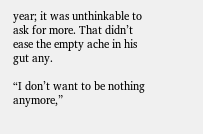year; it was unthinkable to ask for more. That didn’t ease the empty ache in his gut any.

“I don’t want to be nothing anymore,”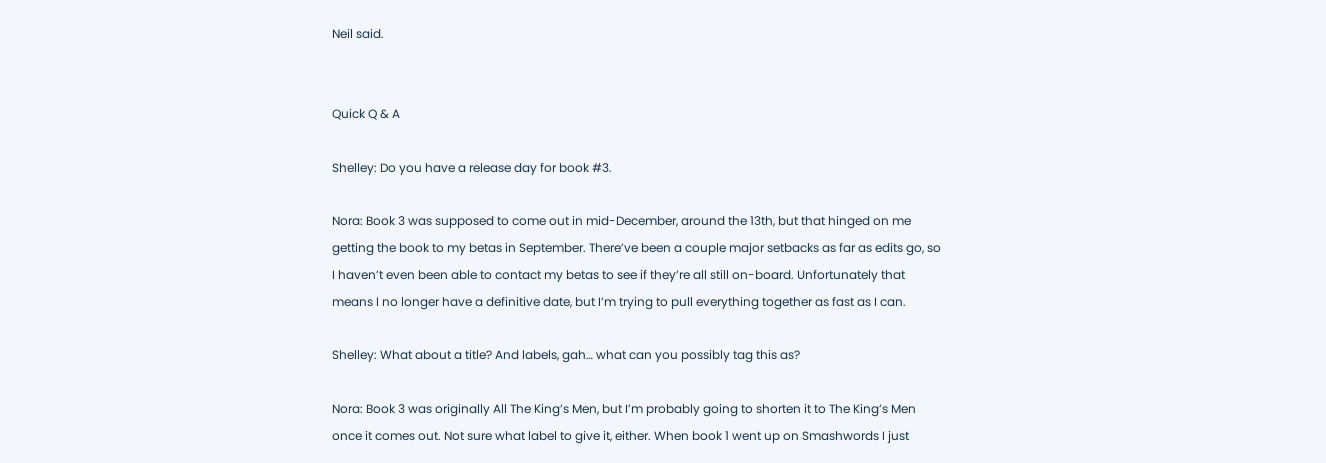Neil said.


Quick Q & A

Shelley: Do you have a release day for book #3.

Nora: Book 3 was supposed to come out in mid-December, around the 13th, but that hinged on me getting the book to my betas in September. There’ve been a couple major setbacks as far as edits go, so I haven’t even been able to contact my betas to see if they’re all still on-board. Unfortunately that means I no longer have a definitive date, but I’m trying to pull everything together as fast as I can.

Shelley: What about a title? And labels, gah… what can you possibly tag this as?

Nora: Book 3 was originally All The King’s Men, but I’m probably going to shorten it to The King’s Men once it comes out. Not sure what label to give it, either. When book 1 went up on Smashwords I just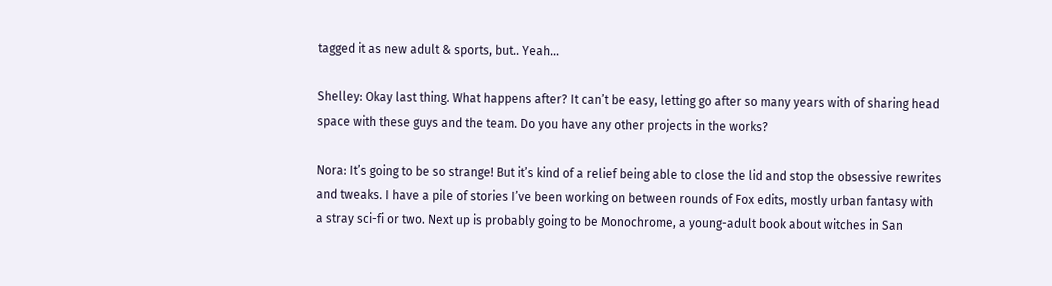tagged it as new adult & sports, but.. Yeah…

Shelley: Okay last thing. What happens after? It can’t be easy, letting go after so many years with of sharing head space with these guys and the team. Do you have any other projects in the works?

Nora: It’s going to be so strange! But it’s kind of a relief being able to close the lid and stop the obsessive rewrites and tweaks. I have a pile of stories I’ve been working on between rounds of Fox edits, mostly urban fantasy with a stray sci-fi or two. Next up is probably going to be Monochrome, a young-adult book about witches in San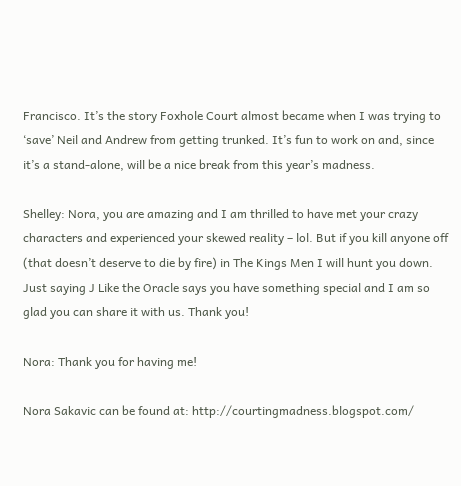Francisco. It’s the story Foxhole Court almost became when I was trying to ‘save’ Neil and Andrew from getting trunked. It’s fun to work on and, since it’s a stand-alone, will be a nice break from this year’s madness.

Shelley: Nora, you are amazing and I am thrilled to have met your crazy characters and experienced your skewed reality – lol. But if you kill anyone off (that doesn’t deserve to die by fire) in The Kings Men I will hunt you down. Just saying J Like the Oracle says you have something special and I am so glad you can share it with us. Thank you!

Nora: Thank you for having me!

Nora Sakavic can be found at: http://courtingmadness.blogspot.com/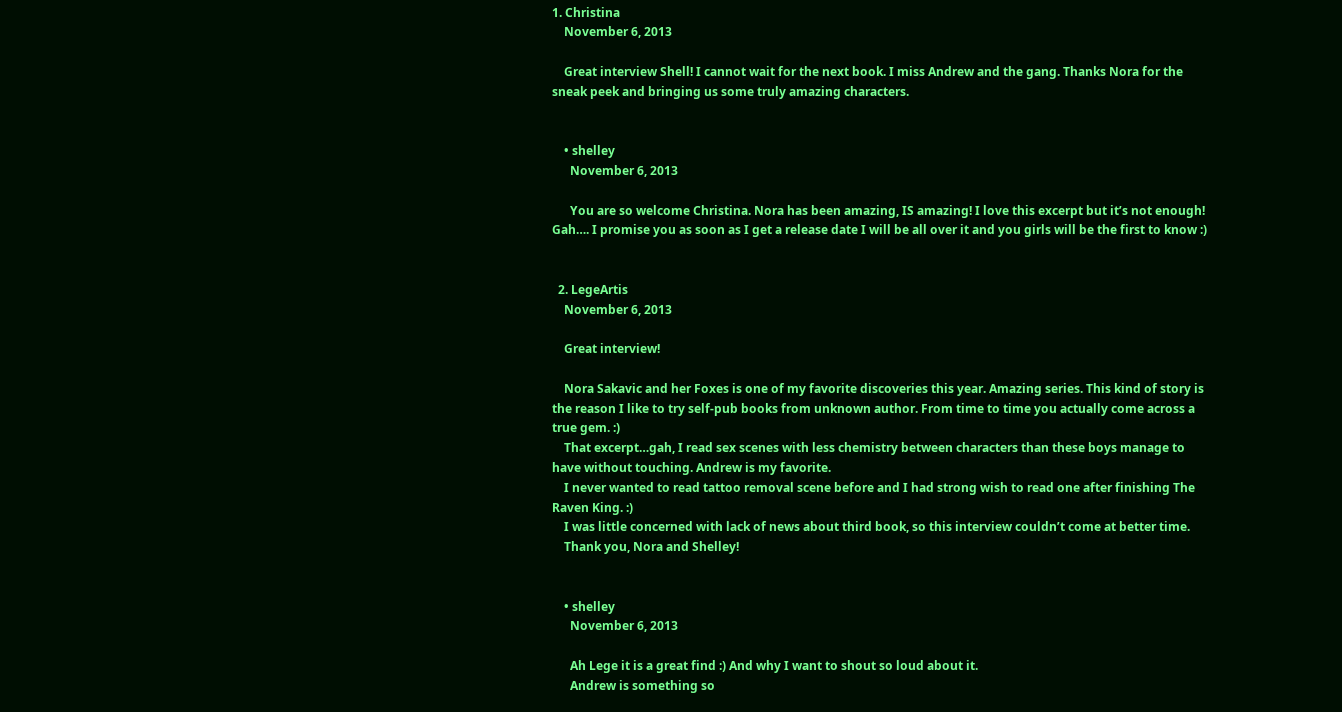1. Christina
    November 6, 2013

    Great interview Shell! I cannot wait for the next book. I miss Andrew and the gang. Thanks Nora for the sneak peek and bringing us some truly amazing characters.


    • shelley
      November 6, 2013

      You are so welcome Christina. Nora has been amazing, IS amazing! I love this excerpt but it’s not enough! Gah…. I promise you as soon as I get a release date I will be all over it and you girls will be the first to know :)


  2. LegeArtis
    November 6, 2013

    Great interview!

    Nora Sakavic and her Foxes is one of my favorite discoveries this year. Amazing series. This kind of story is the reason I like to try self-pub books from unknown author. From time to time you actually come across a true gem. :)
    That excerpt…gah, I read sex scenes with less chemistry between characters than these boys manage to have without touching. Andrew is my favorite.
    I never wanted to read tattoo removal scene before and I had strong wish to read one after finishing The Raven King. :)
    I was little concerned with lack of news about third book, so this interview couldn’t come at better time.
    Thank you, Nora and Shelley!


    • shelley
      November 6, 2013

      Ah Lege it is a great find :) And why I want to shout so loud about it.
      Andrew is something so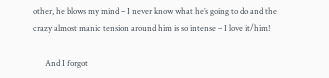other, he blows my mind – I never know what he’s going to do and the crazy almost manic tension around him is so intense – I love it/him!

      And I forgot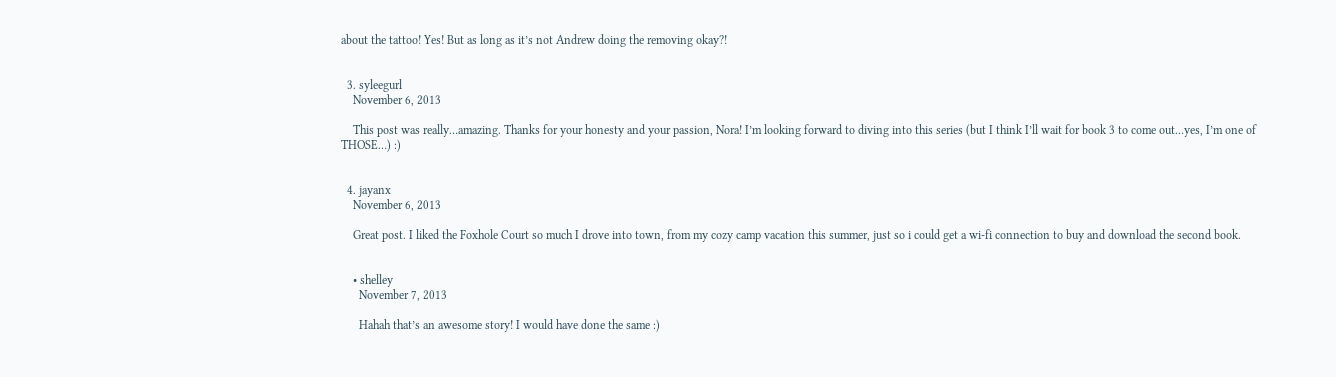about the tattoo! Yes! But as long as it’s not Andrew doing the removing okay?!


  3. syleegurl
    November 6, 2013

    This post was really…amazing. Thanks for your honesty and your passion, Nora! I’m looking forward to diving into this series (but I think I’ll wait for book 3 to come out…yes, I’m one of THOSE…) :)


  4. jayanx
    November 6, 2013

    Great post. I liked the Foxhole Court so much I drove into town, from my cozy camp vacation this summer, just so i could get a wi-fi connection to buy and download the second book.


    • shelley
      November 7, 2013

      Hahah that’s an awesome story! I would have done the same :)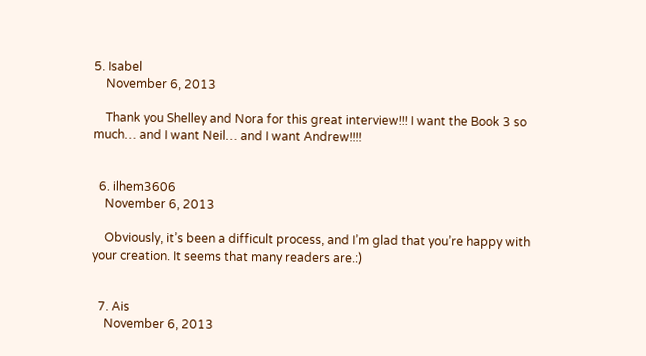5. Isabel
    November 6, 2013

    Thank you Shelley and Nora for this great interview!!! I want the Book 3 so much… and I want Neil… and I want Andrew!!!!


  6. ilhem3606
    November 6, 2013

    Obviously, it’s been a difficult process, and I’m glad that you’re happy with your creation. It seems that many readers are.:)


  7. Ais
    November 6, 2013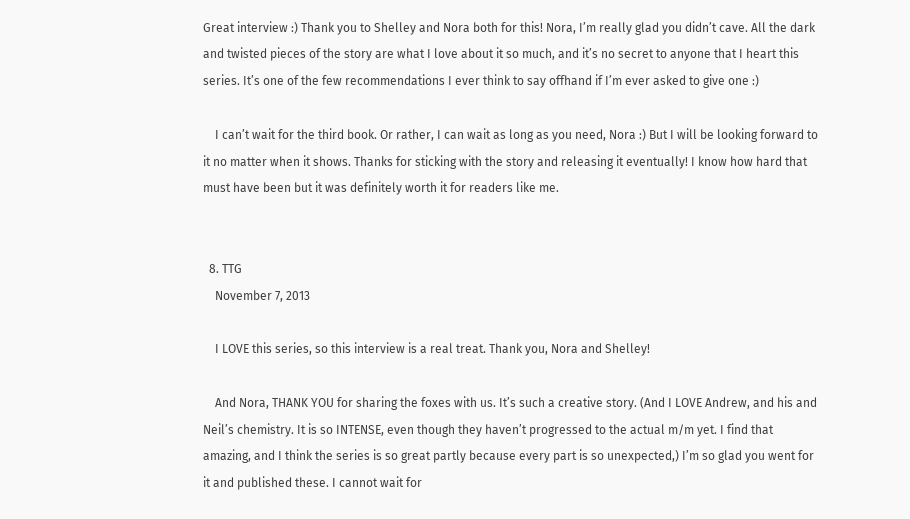Great interview :) Thank you to Shelley and Nora both for this! Nora, I’m really glad you didn’t cave. All the dark and twisted pieces of the story are what I love about it so much, and it’s no secret to anyone that I heart this series. It’s one of the few recommendations I ever think to say offhand if I’m ever asked to give one :)

    I can’t wait for the third book. Or rather, I can wait as long as you need, Nora :) But I will be looking forward to it no matter when it shows. Thanks for sticking with the story and releasing it eventually! I know how hard that must have been but it was definitely worth it for readers like me.


  8. TTG
    November 7, 2013

    I LOVE this series, so this interview is a real treat. Thank you, Nora and Shelley!

    And Nora, THANK YOU for sharing the foxes with us. It’s such a creative story. (And I LOVE Andrew, and his and Neil’s chemistry. It is so INTENSE, even though they haven’t progressed to the actual m/m yet. I find that amazing, and I think the series is so great partly because every part is so unexpected,) I’m so glad you went for it and published these. I cannot wait for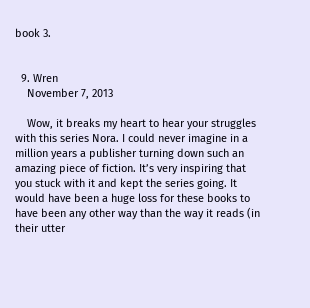book 3.


  9. Wren
    November 7, 2013

    Wow, it breaks my heart to hear your struggles with this series Nora. I could never imagine in a million years a publisher turning down such an amazing piece of fiction. It’s very inspiring that you stuck with it and kept the series going. It would have been a huge loss for these books to have been any other way than the way it reads (in their utter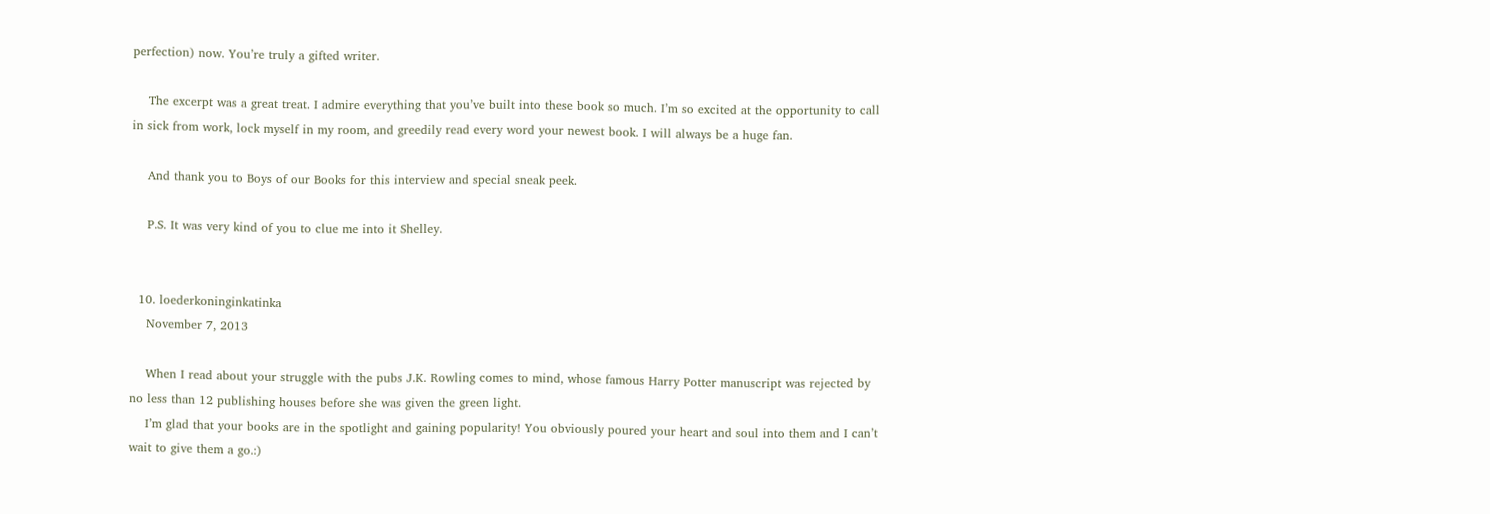perfection) now. You’re truly a gifted writer.

    The excerpt was a great treat. I admire everything that you’ve built into these book so much. I’m so excited at the opportunity to call in sick from work, lock myself in my room, and greedily read every word your newest book. I will always be a huge fan.

    And thank you to Boys of our Books for this interview and special sneak peek.

    P.S. It was very kind of you to clue me into it Shelley.


  10. loederkoninginkatinka
    November 7, 2013

    When I read about your struggle with the pubs J.K. Rowling comes to mind, whose famous Harry Potter manuscript was rejected by no less than 12 publishing houses before she was given the green light.
    I’m glad that your books are in the spotlight and gaining popularity! You obviously poured your heart and soul into them and I can’t wait to give them a go.:)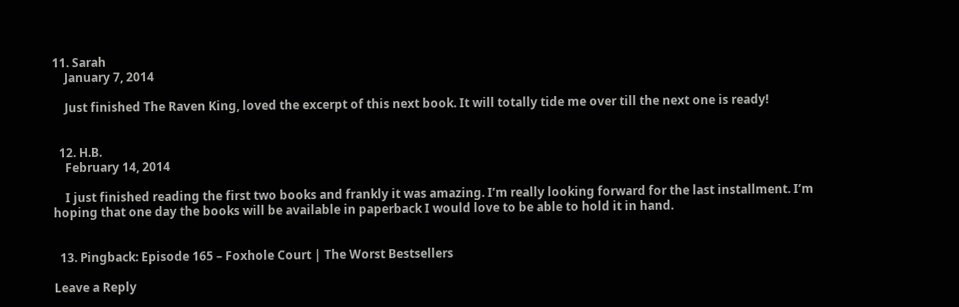11. Sarah
    January 7, 2014

    Just finished The Raven King, loved the excerpt of this next book. It will totally tide me over till the next one is ready!


  12. H.B.
    February 14, 2014

    I just finished reading the first two books and frankly it was amazing. I’m really looking forward for the last installment. I’m hoping that one day the books will be available in paperback I would love to be able to hold it in hand.


  13. Pingback: Episode 165 – Foxhole Court | The Worst Bestsellers

Leave a Reply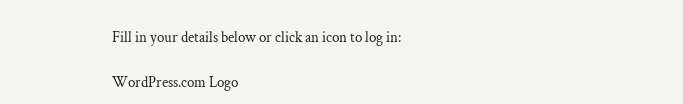Fill in your details below or click an icon to log in:

WordPress.com Logo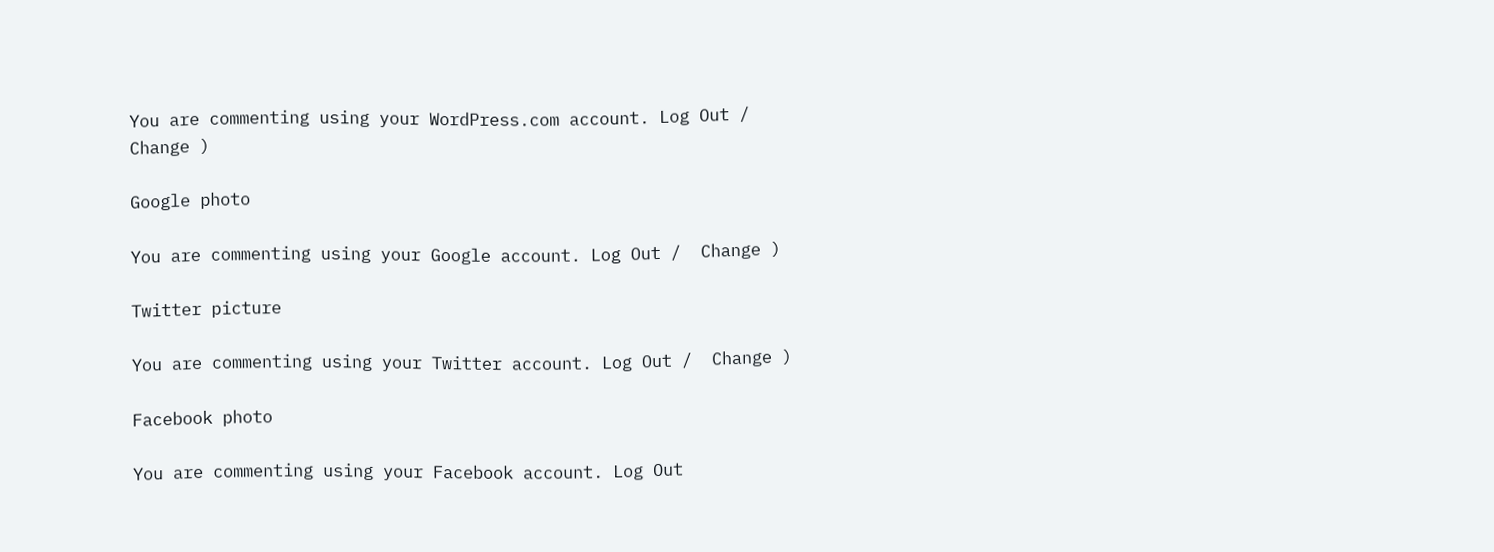You are commenting using your WordPress.com account. Log Out /  Change )

Google photo

You are commenting using your Google account. Log Out /  Change )

Twitter picture

You are commenting using your Twitter account. Log Out /  Change )

Facebook photo

You are commenting using your Facebook account. Log Out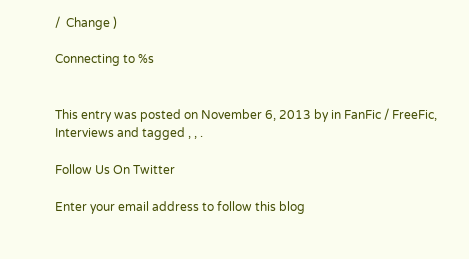/  Change )

Connecting to %s


This entry was posted on November 6, 2013 by in FanFic / FreeFic, Interviews and tagged , , .

Follow Us On Twitter

Enter your email address to follow this blog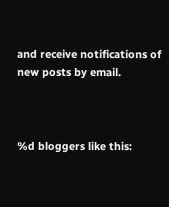and receive notifications of new posts by email.



%d bloggers like this: